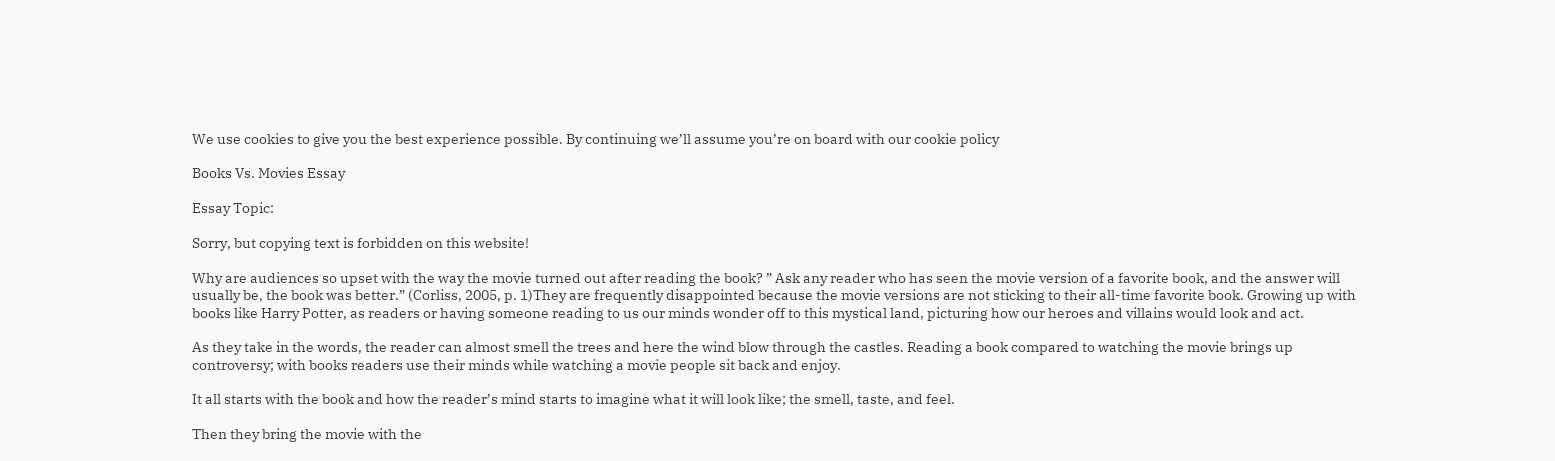We use cookies to give you the best experience possible. By continuing we’ll assume you’re on board with our cookie policy

Books Vs. Movies Essay

Essay Topic:

Sorry, but copying text is forbidden on this website!

Why are audiences so upset with the way the movie turned out after reading the book? ” Ask any reader who has seen the movie version of a favorite book, and the answer will usually be, the book was better.” (Corliss, 2005, p. 1)They are frequently disappointed because the movie versions are not sticking to their all-time favorite book. Growing up with books like Harry Potter, as readers or having someone reading to us our minds wonder off to this mystical land, picturing how our heroes and villains would look and act.

As they take in the words, the reader can almost smell the trees and here the wind blow through the castles. Reading a book compared to watching the movie brings up controversy; with books readers use their minds while watching a movie people sit back and enjoy.

It all starts with the book and how the reader’s mind starts to imagine what it will look like; the smell, taste, and feel.

Then they bring the movie with the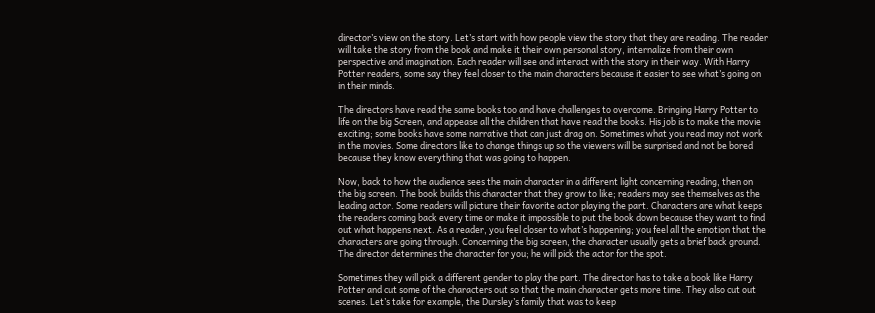director’s view on the story. Let’s start with how people view the story that they are reading. The reader will take the story from the book and make it their own personal story, internalize from their own perspective and imagination. Each reader will see and interact with the story in their way. With Harry Potter readers, some say they feel closer to the main characters because it easier to see what’s going on in their minds.

The directors have read the same books too and have challenges to overcome. Bringing Harry Potter to life on the big Screen, and appease all the children that have read the books. His job is to make the movie exciting; some books have some narrative that can just drag on. Sometimes what you read may not work in the movies. Some directors like to change things up so the viewers will be surprised and not be bored because they know everything that was going to happen.

Now, back to how the audience sees the main character in a different light concerning reading, then on the big screen. The book builds this character that they grow to like; readers may see themselves as the leading actor. Some readers will picture their favorite actor playing the part. Characters are what keeps the readers coming back every time or make it impossible to put the book down because they want to find out what happens next. As a reader, you feel closer to what’s happening; you feel all the emotion that the characters are going through. Concerning the big screen, the character usually gets a brief back ground. The director determines the character for you; he will pick the actor for the spot.

Sometimes they will pick a different gender to play the part. The director has to take a book like Harry Potter and cut some of the characters out so that the main character gets more time. They also cut out scenes. Let’s take for example, the Dursley’s family that was to keep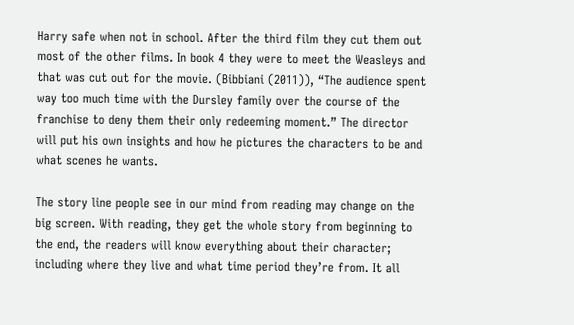Harry safe when not in school. After the third film they cut them out most of the other films. In book 4 they were to meet the Weasleys and that was cut out for the movie. (Bibbiani (2011)), “The audience spent way too much time with the Dursley family over the course of the franchise to deny them their only redeeming moment.” The director will put his own insights and how he pictures the characters to be and what scenes he wants.

The story line people see in our mind from reading may change on the big screen. With reading, they get the whole story from beginning to the end, the readers will know everything about their character; including where they live and what time period they’re from. It all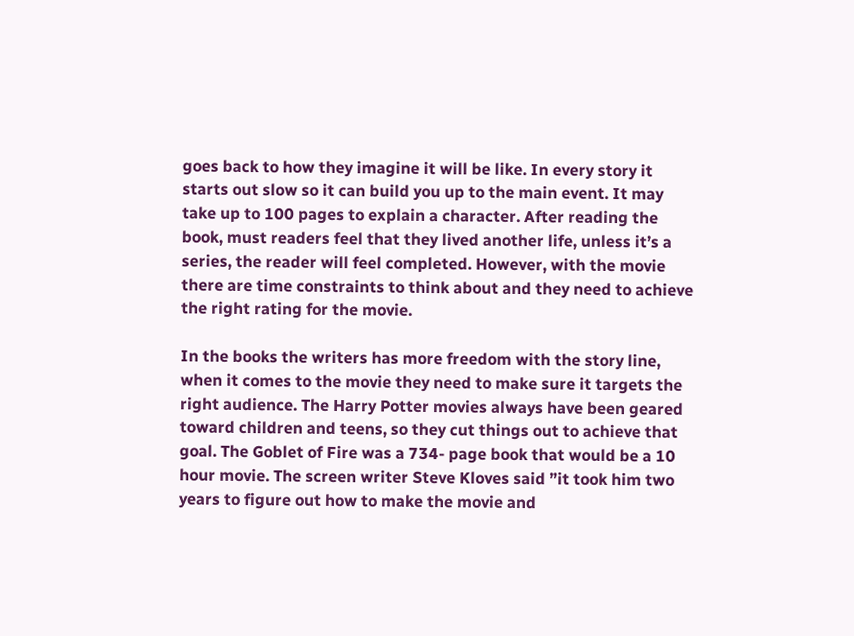goes back to how they imagine it will be like. In every story it starts out slow so it can build you up to the main event. It may take up to 100 pages to explain a character. After reading the book, must readers feel that they lived another life, unless it’s a series, the reader will feel completed. However, with the movie there are time constraints to think about and they need to achieve the right rating for the movie.

In the books the writers has more freedom with the story line, when it comes to the movie they need to make sure it targets the right audience. The Harry Potter movies always have been geared toward children and teens, so they cut things out to achieve that goal. The Goblet of Fire was a 734- page book that would be a 10 hour movie. The screen writer Steve Kloves said ”it took him two years to figure out how to make the movie and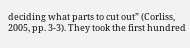deciding what parts to cut out” (Corliss, 2005, pp. 3-3). They took the first hundred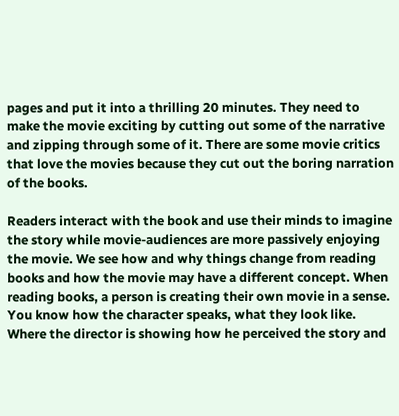pages and put it into a thrilling 20 minutes. They need to make the movie exciting by cutting out some of the narrative and zipping through some of it. There are some movie critics that love the movies because they cut out the boring narration of the books.

Readers interact with the book and use their minds to imagine the story while movie-audiences are more passively enjoying the movie. We see how and why things change from reading books and how the movie may have a different concept. When reading books, a person is creating their own movie in a sense. You know how the character speaks, what they look like. Where the director is showing how he perceived the story and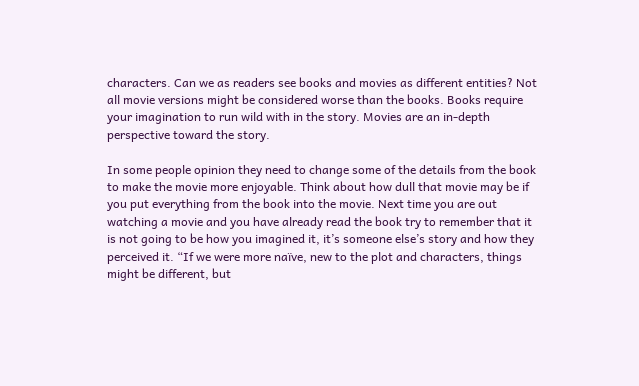characters. Can we as readers see books and movies as different entities? Not all movie versions might be considered worse than the books. Books require your imagination to run wild with in the story. Movies are an in-depth perspective toward the story.

In some people opinion they need to change some of the details from the book to make the movie more enjoyable. Think about how dull that movie may be if you put everything from the book into the movie. Next time you are out watching a movie and you have already read the book try to remember that it is not going to be how you imagined it, it’s someone else’s story and how they perceived it. “If we were more naïve, new to the plot and characters, things might be different, but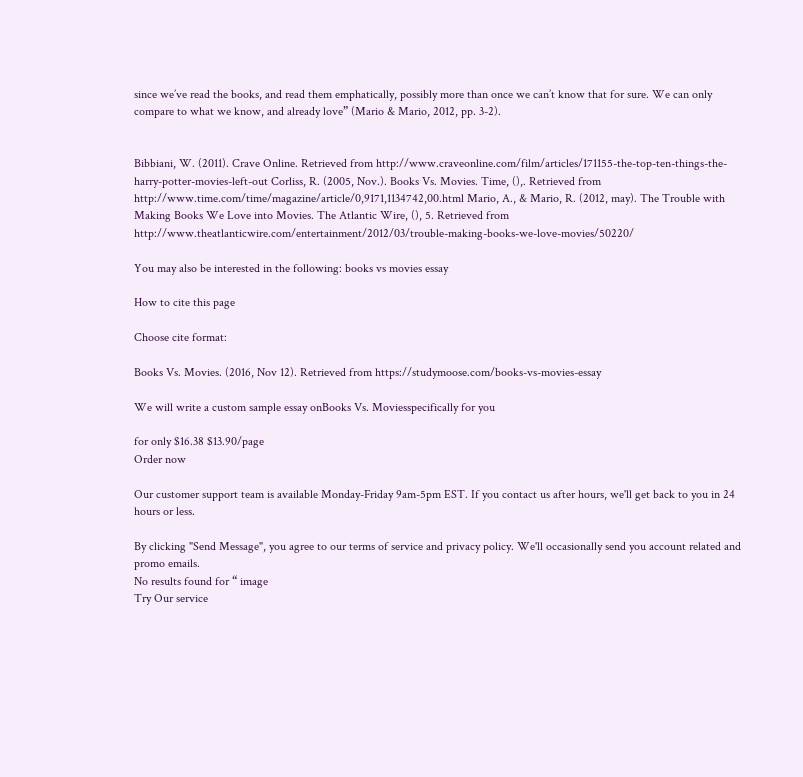since we’ve read the books, and read them emphatically, possibly more than once we can’t know that for sure. We can only compare to what we know, and already love” (Mario & Mario, 2012, pp. 3-2).


Bibbiani, W. (2011). Crave Online. Retrieved from http://www.craveonline.com/film/articles/171155-the-top-ten-things-the-harry-potter-movies-left-out Corliss, R. (2005, Nov.). Books Vs. Movies. Time, (),. Retrieved from http://www.time.com/time/magazine/article/0,9171,1134742,00.html Mario, A., & Mario, R. (2012, may). The Trouble with Making Books We Love into Movies. The Atlantic Wire, (), 5. Retrieved from http://www.theatlanticwire.com/entertainment/2012/03/trouble-making-books-we-love-movies/50220/

You may also be interested in the following: books vs movies essay

How to cite this page

Choose cite format:

Books Vs. Movies. (2016, Nov 12). Retrieved from https://studymoose.com/books-vs-movies-essay

We will write a custom sample essay onBooks Vs. Moviesspecifically for you

for only $16.38 $13.90/page
Order now

Our customer support team is available Monday-Friday 9am-5pm EST. If you contact us after hours, we'll get back to you in 24 hours or less.

By clicking "Send Message", you agree to our terms of service and privacy policy. We'll occasionally send you account related and promo emails.
No results found for “ image
Try Our service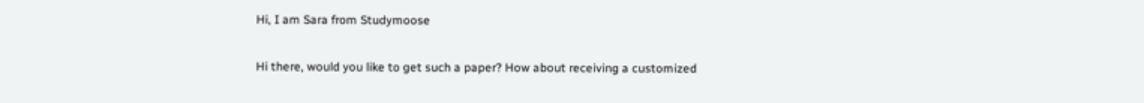Hi, I am Sara from Studymoose

Hi there, would you like to get such a paper? How about receiving a customized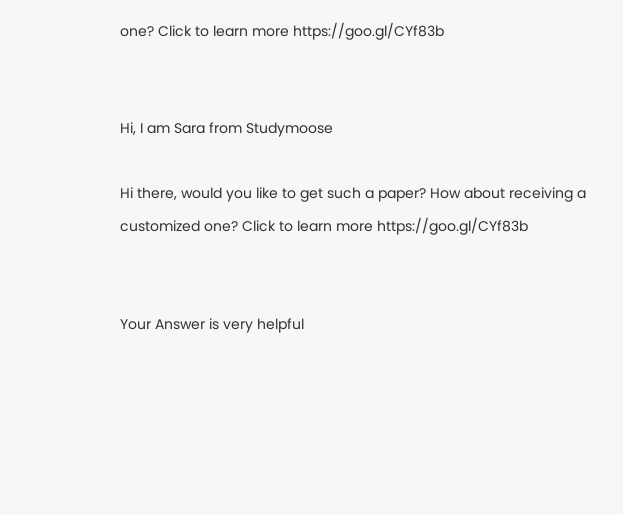one? Click to learn more https://goo.gl/CYf83b


Hi, I am Sara from Studymoose

Hi there, would you like to get such a paper? How about receiving a customized one? Click to learn more https://goo.gl/CYf83b


Your Answer is very helpful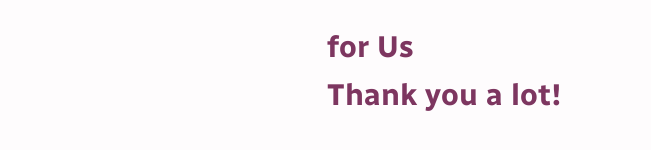for Us
Thank you a lot!